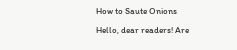How to Saute Onions

Hello, dear readers! Are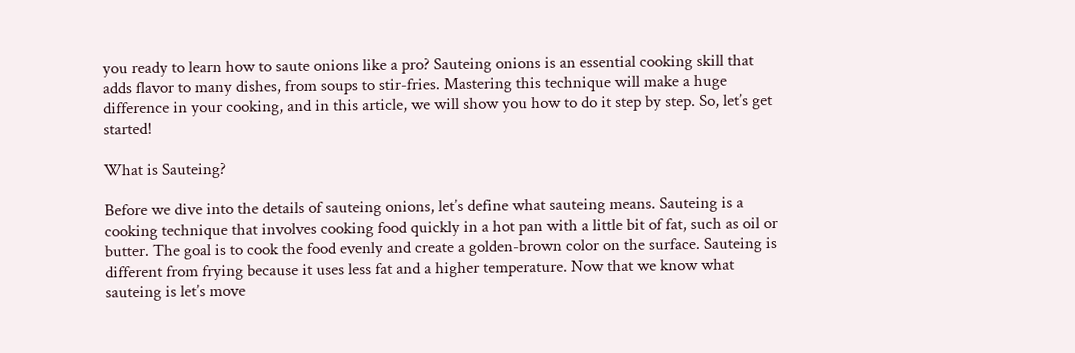you ready to learn how to saute onions like a pro? Sauteing onions is an essential cooking skill that adds flavor to many dishes, from soups to stir-fries. Mastering this technique will make a huge difference in your cooking, and in this article, we will show you how to do it step by step. So, let’s get started!

What is Sauteing?

Before we dive into the details of sauteing onions, let’s define what sauteing means. Sauteing is a cooking technique that involves cooking food quickly in a hot pan with a little bit of fat, such as oil or butter. The goal is to cook the food evenly and create a golden-brown color on the surface. Sauteing is different from frying because it uses less fat and a higher temperature. Now that we know what sauteing is let’s move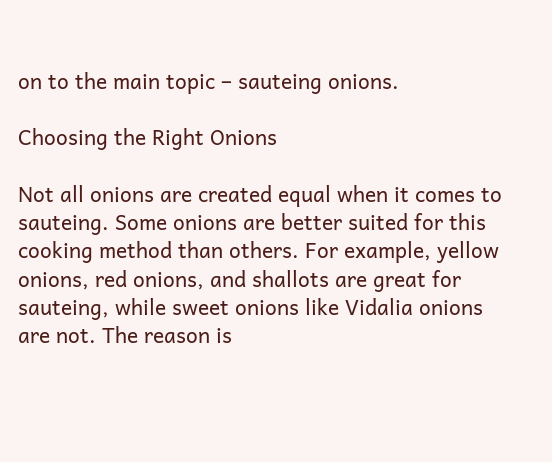on to the main topic – sauteing onions.

Choosing the Right Onions

Not all onions are created equal when it comes to sauteing. Some onions are better suited for this cooking method than others. For example, yellow onions, red onions, and shallots are great for sauteing, while sweet onions like Vidalia onions are not. The reason is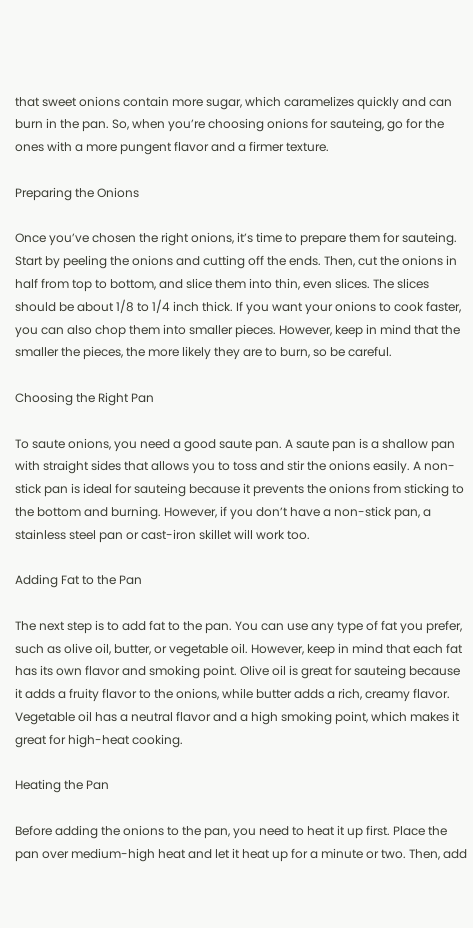that sweet onions contain more sugar, which caramelizes quickly and can burn in the pan. So, when you’re choosing onions for sauteing, go for the ones with a more pungent flavor and a firmer texture.

Preparing the Onions

Once you’ve chosen the right onions, it’s time to prepare them for sauteing. Start by peeling the onions and cutting off the ends. Then, cut the onions in half from top to bottom, and slice them into thin, even slices. The slices should be about 1/8 to 1/4 inch thick. If you want your onions to cook faster, you can also chop them into smaller pieces. However, keep in mind that the smaller the pieces, the more likely they are to burn, so be careful.

Choosing the Right Pan

To saute onions, you need a good saute pan. A saute pan is a shallow pan with straight sides that allows you to toss and stir the onions easily. A non-stick pan is ideal for sauteing because it prevents the onions from sticking to the bottom and burning. However, if you don’t have a non-stick pan, a stainless steel pan or cast-iron skillet will work too.

Adding Fat to the Pan

The next step is to add fat to the pan. You can use any type of fat you prefer, such as olive oil, butter, or vegetable oil. However, keep in mind that each fat has its own flavor and smoking point. Olive oil is great for sauteing because it adds a fruity flavor to the onions, while butter adds a rich, creamy flavor. Vegetable oil has a neutral flavor and a high smoking point, which makes it great for high-heat cooking.

Heating the Pan

Before adding the onions to the pan, you need to heat it up first. Place the pan over medium-high heat and let it heat up for a minute or two. Then, add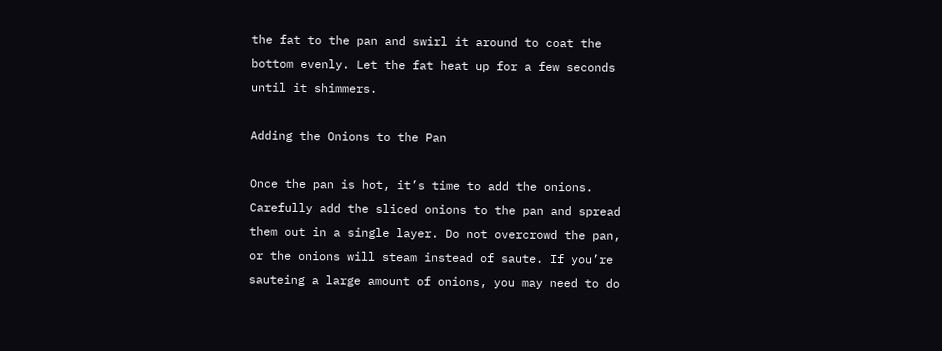the fat to the pan and swirl it around to coat the bottom evenly. Let the fat heat up for a few seconds until it shimmers.

Adding the Onions to the Pan

Once the pan is hot, it’s time to add the onions. Carefully add the sliced onions to the pan and spread them out in a single layer. Do not overcrowd the pan, or the onions will steam instead of saute. If you’re sauteing a large amount of onions, you may need to do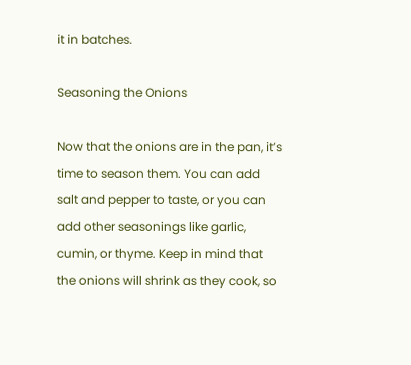it in batches.

Seasoning the Onions

Now that the onions are in the pan, it’s time to season them. You can add salt and pepper to taste, or you can add other seasonings like garlic, cumin, or thyme. Keep in mind that the onions will shrink as they cook, so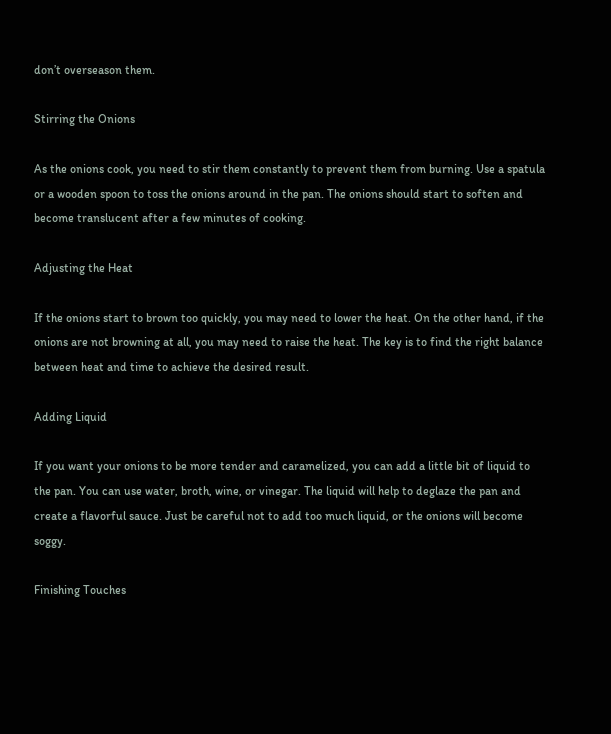don’t overseason them.

Stirring the Onions

As the onions cook, you need to stir them constantly to prevent them from burning. Use a spatula or a wooden spoon to toss the onions around in the pan. The onions should start to soften and become translucent after a few minutes of cooking.

Adjusting the Heat

If the onions start to brown too quickly, you may need to lower the heat. On the other hand, if the onions are not browning at all, you may need to raise the heat. The key is to find the right balance between heat and time to achieve the desired result.

Adding Liquid

If you want your onions to be more tender and caramelized, you can add a little bit of liquid to the pan. You can use water, broth, wine, or vinegar. The liquid will help to deglaze the pan and create a flavorful sauce. Just be careful not to add too much liquid, or the onions will become soggy.

Finishing Touches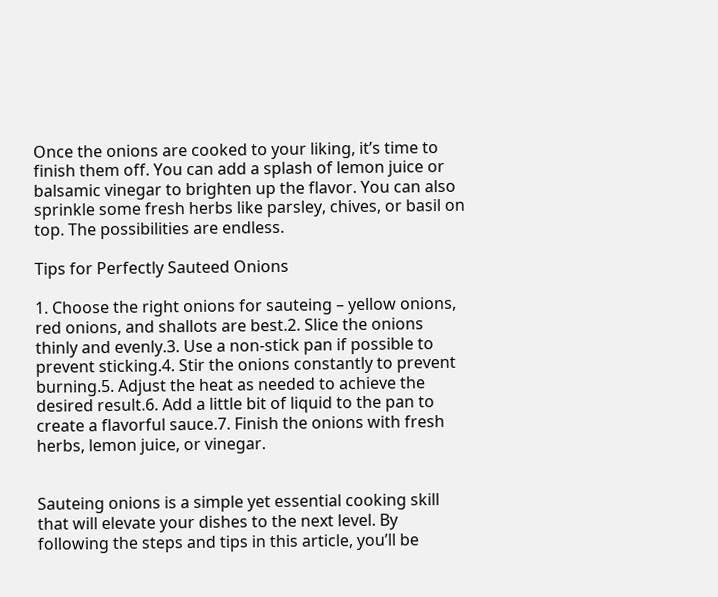Once the onions are cooked to your liking, it’s time to finish them off. You can add a splash of lemon juice or balsamic vinegar to brighten up the flavor. You can also sprinkle some fresh herbs like parsley, chives, or basil on top. The possibilities are endless.

Tips for Perfectly Sauteed Onions

1. Choose the right onions for sauteing – yellow onions, red onions, and shallots are best.2. Slice the onions thinly and evenly.3. Use a non-stick pan if possible to prevent sticking.4. Stir the onions constantly to prevent burning.5. Adjust the heat as needed to achieve the desired result.6. Add a little bit of liquid to the pan to create a flavorful sauce.7. Finish the onions with fresh herbs, lemon juice, or vinegar.


Sauteing onions is a simple yet essential cooking skill that will elevate your dishes to the next level. By following the steps and tips in this article, you’ll be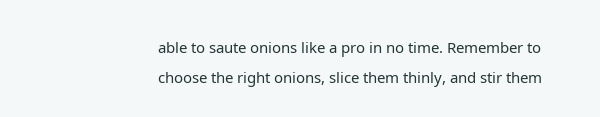able to saute onions like a pro in no time. Remember to choose the right onions, slice them thinly, and stir them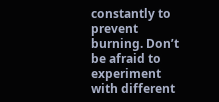constantly to prevent burning. Don’t be afraid to experiment with different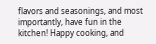flavors and seasonings, and most importantly, have fun in the kitchen! Happy cooking, and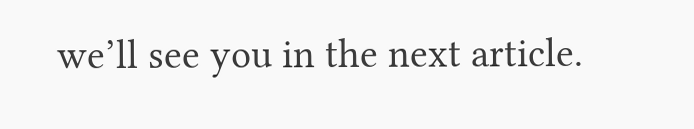we’ll see you in the next article.